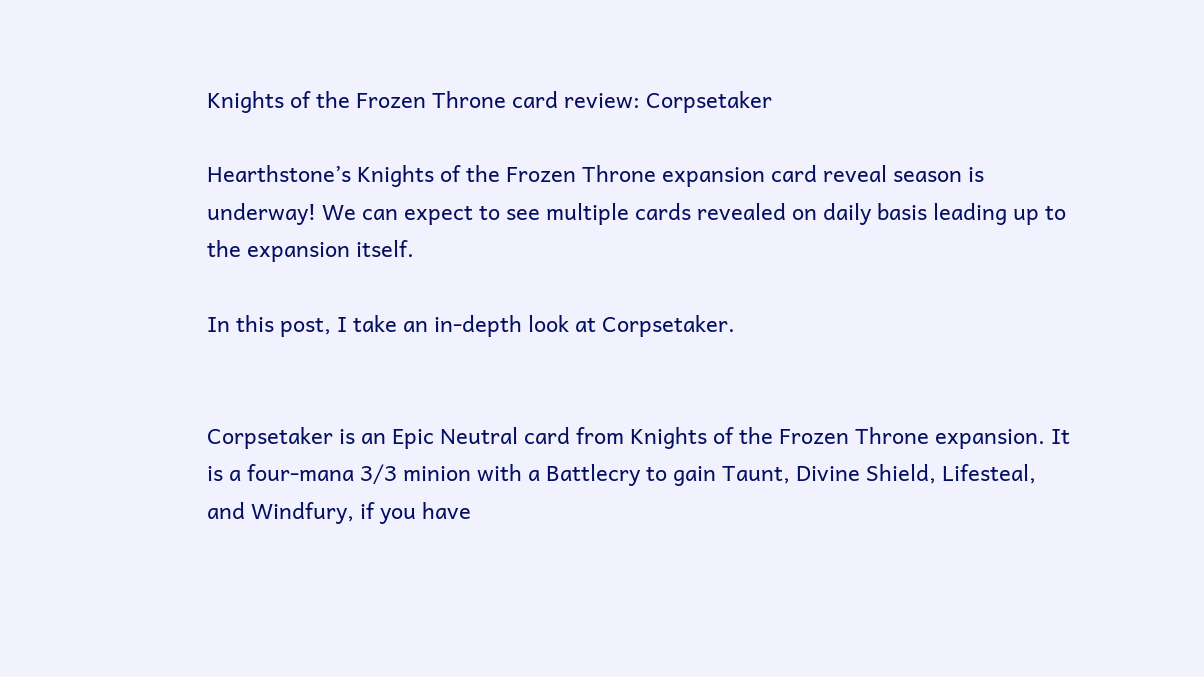Knights of the Frozen Throne card review: Corpsetaker

Hearthstone’s Knights of the Frozen Throne expansion card reveal season is underway! We can expect to see multiple cards revealed on daily basis leading up to the expansion itself.

In this post, I take an in-depth look at Corpsetaker.


Corpsetaker is an Epic Neutral card from Knights of the Frozen Throne expansion. It is a four-mana 3/3 minion with a Battlecry to gain Taunt, Divine Shield, Lifesteal, and Windfury, if you have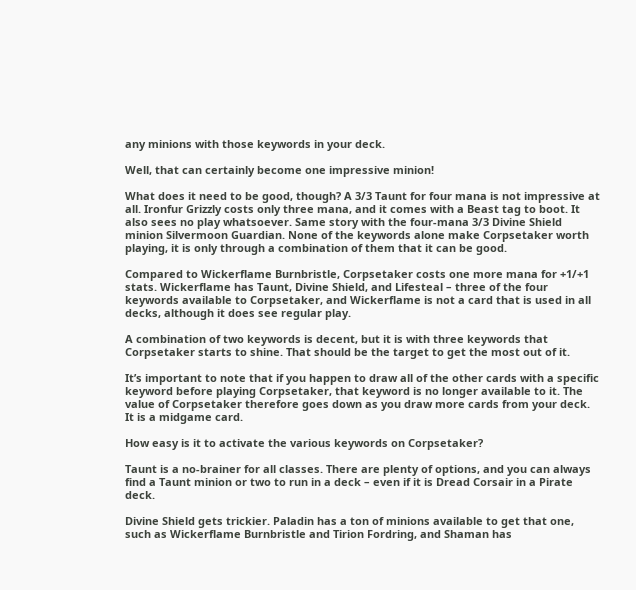any minions with those keywords in your deck.

Well, that can certainly become one impressive minion!

What does it need to be good, though? A 3/3 Taunt for four mana is not impressive at all. Ironfur Grizzly costs only three mana, and it comes with a Beast tag to boot. It also sees no play whatsoever. Same story with the four-mana 3/3 Divine Shield minion Silvermoon Guardian. None of the keywords alone make Corpsetaker worth playing, it is only through a combination of them that it can be good.

Compared to Wickerflame Burnbristle, Corpsetaker costs one more mana for +1/+1 stats. Wickerflame has Taunt, Divine Shield, and Lifesteal – three of the four keywords available to Corpsetaker, and Wickerflame is not a card that is used in all decks, although it does see regular play.

A combination of two keywords is decent, but it is with three keywords that Corpsetaker starts to shine. That should be the target to get the most out of it.

It’s important to note that if you happen to draw all of the other cards with a specific keyword before playing Corpsetaker, that keyword is no longer available to it. The value of Corpsetaker therefore goes down as you draw more cards from your deck. It is a midgame card.

How easy is it to activate the various keywords on Corpsetaker?

Taunt is a no-brainer for all classes. There are plenty of options, and you can always find a Taunt minion or two to run in a deck – even if it is Dread Corsair in a Pirate deck.

Divine Shield gets trickier. Paladin has a ton of minions available to get that one, such as Wickerflame Burnbristle and Tirion Fordring, and Shaman has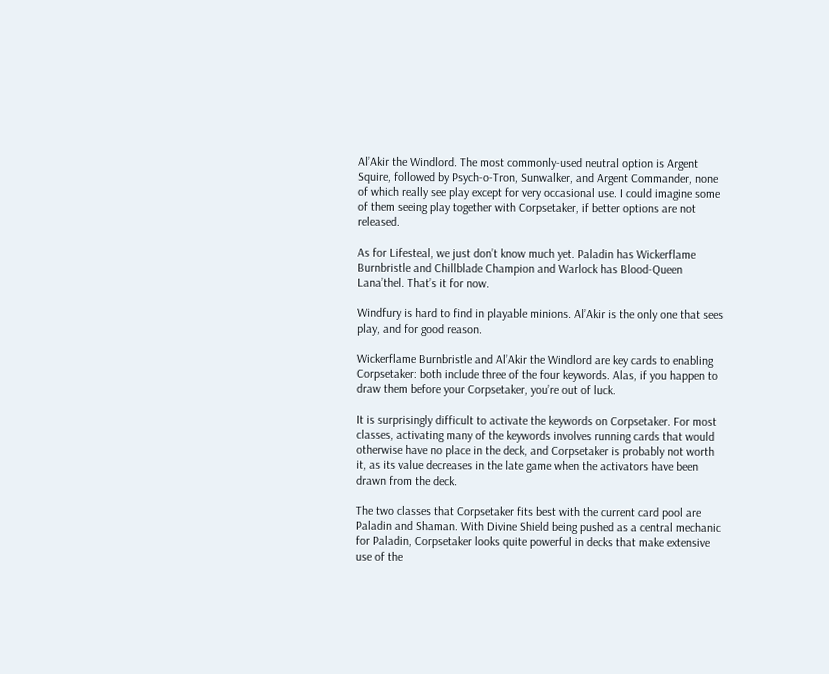Al’Akir the Windlord. The most commonly-used neutral option is Argent Squire, followed by Psych-o-Tron, Sunwalker, and Argent Commander, none of which really see play except for very occasional use. I could imagine some of them seeing play together with Corpsetaker, if better options are not released.

As for Lifesteal, we just don’t know much yet. Paladin has Wickerflame Burnbristle and Chillblade Champion and Warlock has Blood-Queen Lana’thel. That’s it for now.

Windfury is hard to find in playable minions. Al’Akir is the only one that sees play, and for good reason.

Wickerflame Burnbristle and Al’Akir the Windlord are key cards to enabling Corpsetaker: both include three of the four keywords. Alas, if you happen to draw them before your Corpsetaker, you’re out of luck.

It is surprisingly difficult to activate the keywords on Corpsetaker. For most classes, activating many of the keywords involves running cards that would otherwise have no place in the deck, and Corpsetaker is probably not worth it, as its value decreases in the late game when the activators have been drawn from the deck.

The two classes that Corpsetaker fits best with the current card pool are Paladin and Shaman. With Divine Shield being pushed as a central mechanic for Paladin, Corpsetaker looks quite powerful in decks that make extensive use of the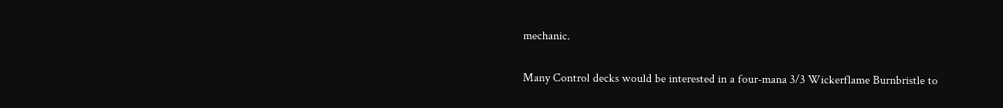mechanic.

Many Control decks would be interested in a four-mana 3/3 Wickerflame Burnbristle to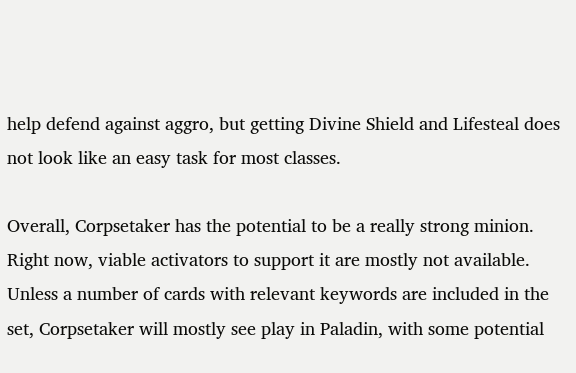help defend against aggro, but getting Divine Shield and Lifesteal does not look like an easy task for most classes.

Overall, Corpsetaker has the potential to be a really strong minion. Right now, viable activators to support it are mostly not available. Unless a number of cards with relevant keywords are included in the set, Corpsetaker will mostly see play in Paladin, with some potential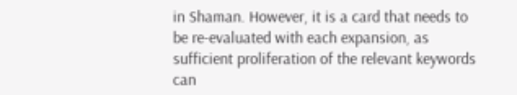in Shaman. However, it is a card that needs to be re-evaluated with each expansion, as sufficient proliferation of the relevant keywords can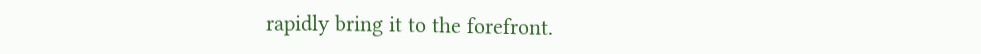rapidly bring it to the forefront.